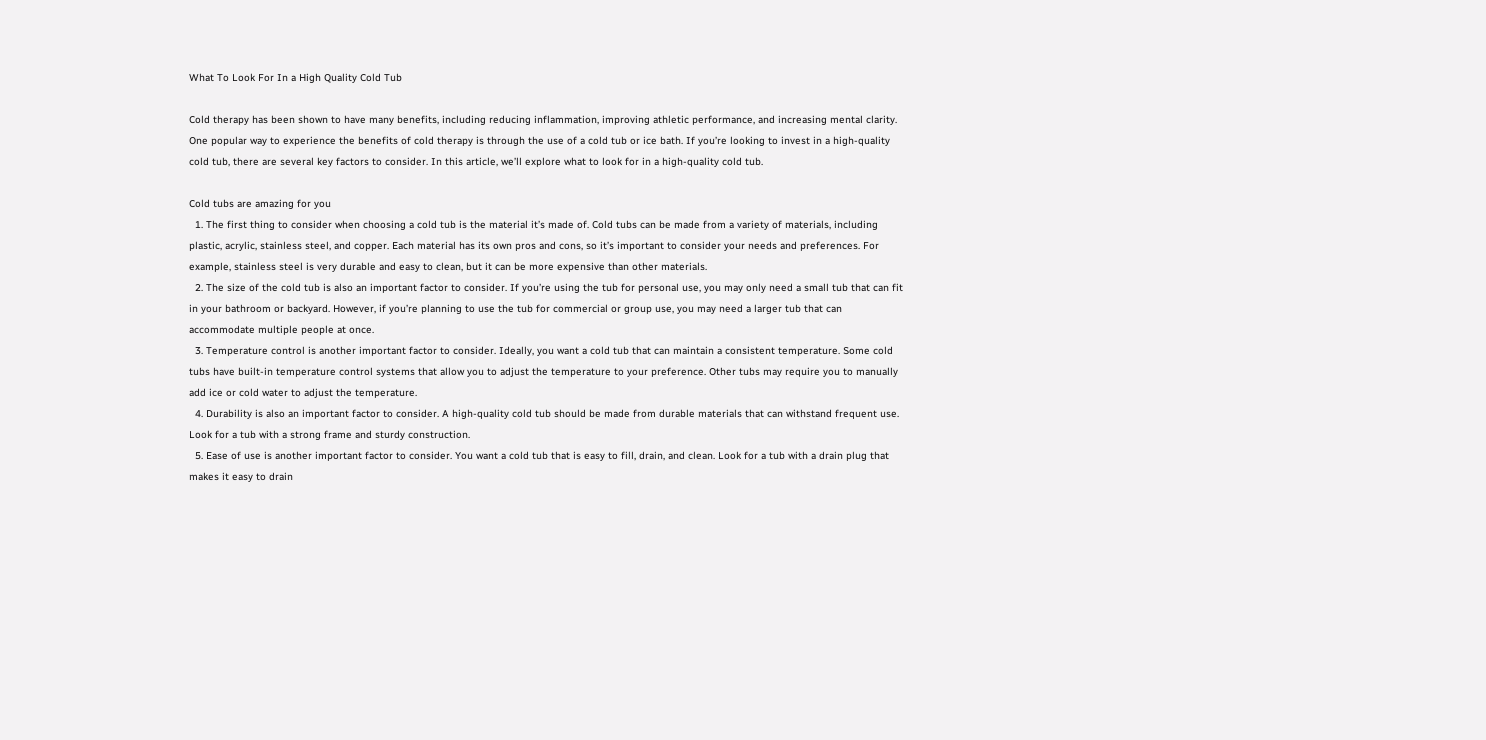What To Look For In a High Quality Cold Tub

Cold therapy has been shown to have many benefits, including reducing inflammation, improving athletic performance, and increasing mental clarity. One popular way to experience the benefits of cold therapy is through the use of a cold tub or ice bath. If you’re looking to invest in a high-quality cold tub, there are several key factors to consider. In this article, we’ll explore what to look for in a high-quality cold tub.

Cold tubs are amazing for you
  1. The first thing to consider when choosing a cold tub is the material it’s made of. Cold tubs can be made from a variety of materials, including plastic, acrylic, stainless steel, and copper. Each material has its own pros and cons, so it’s important to consider your needs and preferences. For example, stainless steel is very durable and easy to clean, but it can be more expensive than other materials.
  2. The size of the cold tub is also an important factor to consider. If you’re using the tub for personal use, you may only need a small tub that can fit in your bathroom or backyard. However, if you’re planning to use the tub for commercial or group use, you may need a larger tub that can accommodate multiple people at once.
  3. Temperature control is another important factor to consider. Ideally, you want a cold tub that can maintain a consistent temperature. Some cold tubs have built-in temperature control systems that allow you to adjust the temperature to your preference. Other tubs may require you to manually add ice or cold water to adjust the temperature.
  4. Durability is also an important factor to consider. A high-quality cold tub should be made from durable materials that can withstand frequent use. Look for a tub with a strong frame and sturdy construction.
  5. Ease of use is another important factor to consider. You want a cold tub that is easy to fill, drain, and clean. Look for a tub with a drain plug that makes it easy to drain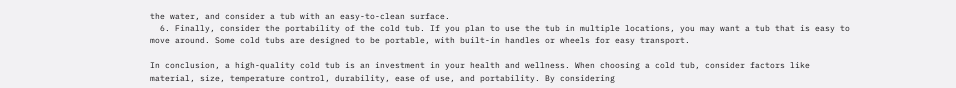the water, and consider a tub with an easy-to-clean surface.
  6. Finally, consider the portability of the cold tub. If you plan to use the tub in multiple locations, you may want a tub that is easy to move around. Some cold tubs are designed to be portable, with built-in handles or wheels for easy transport.

In conclusion, a high-quality cold tub is an investment in your health and wellness. When choosing a cold tub, consider factors like material, size, temperature control, durability, ease of use, and portability. By considering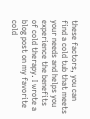these factors, you can find a cold tub that meets your needs and helps you experience the benefits of cold therapy. I wrote a blog post on my favorite cold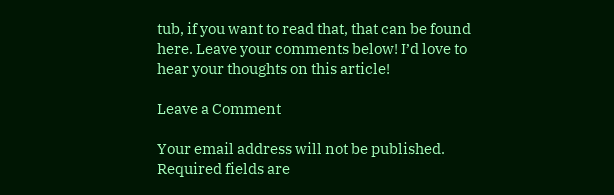tub, if you want to read that, that can be found here. Leave your comments below! I’d love to hear your thoughts on this article!

Leave a Comment

Your email address will not be published. Required fields are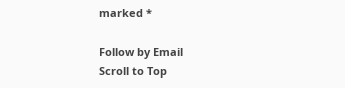marked *

Follow by Email
Scroll to Top